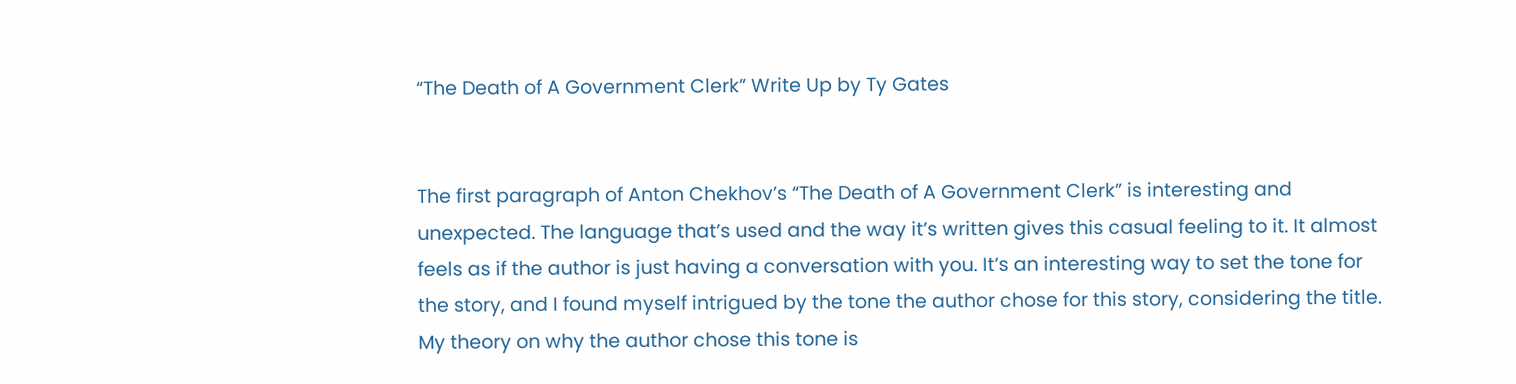“The Death of A Government Clerk” Write Up by Ty Gates


The first paragraph of Anton Chekhov’s “The Death of A Government Clerk” is interesting and unexpected. The language that’s used and the way it’s written gives this casual feeling to it. It almost feels as if the author is just having a conversation with you. It’s an interesting way to set the tone for the story, and I found myself intrigued by the tone the author chose for this story, considering the title. My theory on why the author chose this tone is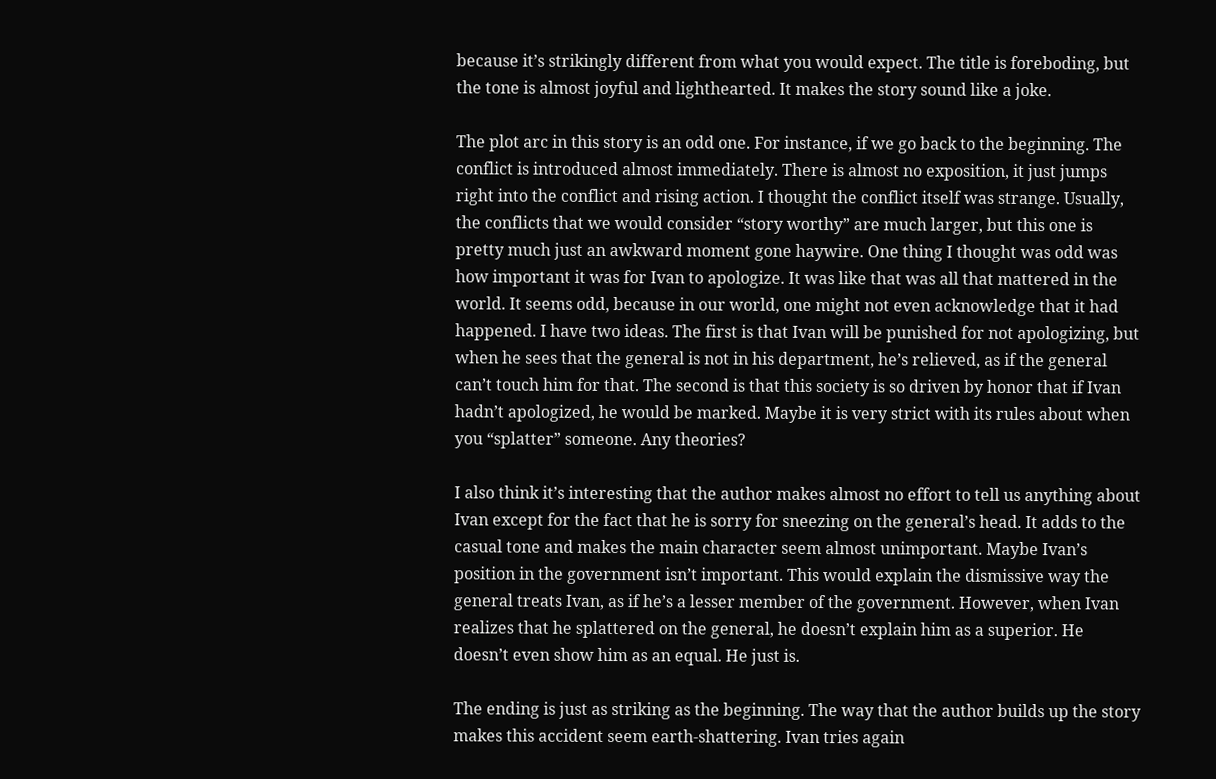because it’s strikingly different from what you would expect. The title is foreboding, but the tone is almost joyful and lighthearted. It makes the story sound like a joke.

The plot arc in this story is an odd one. For instance, if we go back to the beginning. The conflict is introduced almost immediately. There is almost no exposition, it just jumps right into the conflict and rising action. I thought the conflict itself was strange. Usually, the conflicts that we would consider “story worthy” are much larger, but this one is pretty much just an awkward moment gone haywire. One thing I thought was odd was how important it was for Ivan to apologize. It was like that was all that mattered in the world. It seems odd, because in our world, one might not even acknowledge that it had happened. I have two ideas. The first is that Ivan will be punished for not apologizing, but when he sees that the general is not in his department, he’s relieved, as if the general can’t touch him for that. The second is that this society is so driven by honor that if Ivan hadn’t apologized, he would be marked. Maybe it is very strict with its rules about when you “splatter” someone. Any theories?

I also think it’s interesting that the author makes almost no effort to tell us anything about Ivan except for the fact that he is sorry for sneezing on the general’s head. It adds to the casual tone and makes the main character seem almost unimportant. Maybe Ivan’s position in the government isn’t important. This would explain the dismissive way the general treats Ivan, as if he’s a lesser member of the government. However, when Ivan realizes that he splattered on the general, he doesn’t explain him as a superior. He doesn’t even show him as an equal. He just is.

The ending is just as striking as the beginning. The way that the author builds up the story makes this accident seem earth-shattering. Ivan tries again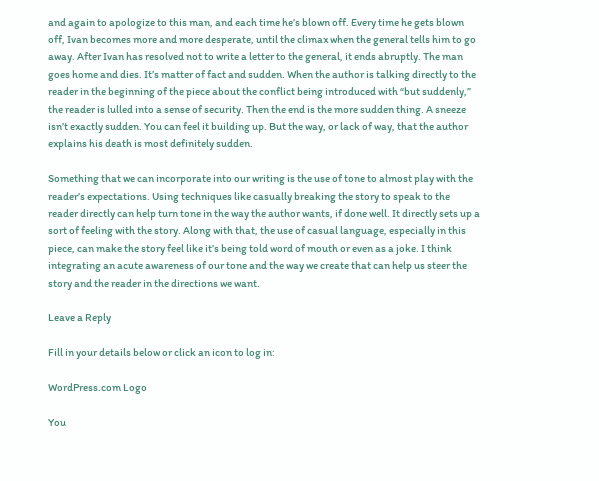and again to apologize to this man, and each time he’s blown off. Every time he gets blown off, Ivan becomes more and more desperate, until the climax when the general tells him to go away. After Ivan has resolved not to write a letter to the general, it ends abruptly. The man goes home and dies. It’s matter of fact and sudden. When the author is talking directly to the reader in the beginning of the piece about the conflict being introduced with “but suddenly,” the reader is lulled into a sense of security. Then the end is the more sudden thing. A sneeze isn’t exactly sudden. You can feel it building up. But the way, or lack of way, that the author explains his death is most definitely sudden.

Something that we can incorporate into our writing is the use of tone to almost play with the reader’s expectations. Using techniques like casually breaking the story to speak to the reader directly can help turn tone in the way the author wants, if done well. It directly sets up a sort of feeling with the story. Along with that, the use of casual language, especially in this piece, can make the story feel like it’s being told word of mouth or even as a joke. I think integrating an acute awareness of our tone and the way we create that can help us steer the story and the reader in the directions we want.

Leave a Reply

Fill in your details below or click an icon to log in:

WordPress.com Logo

You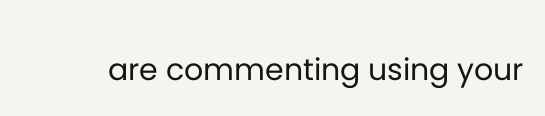are commenting using your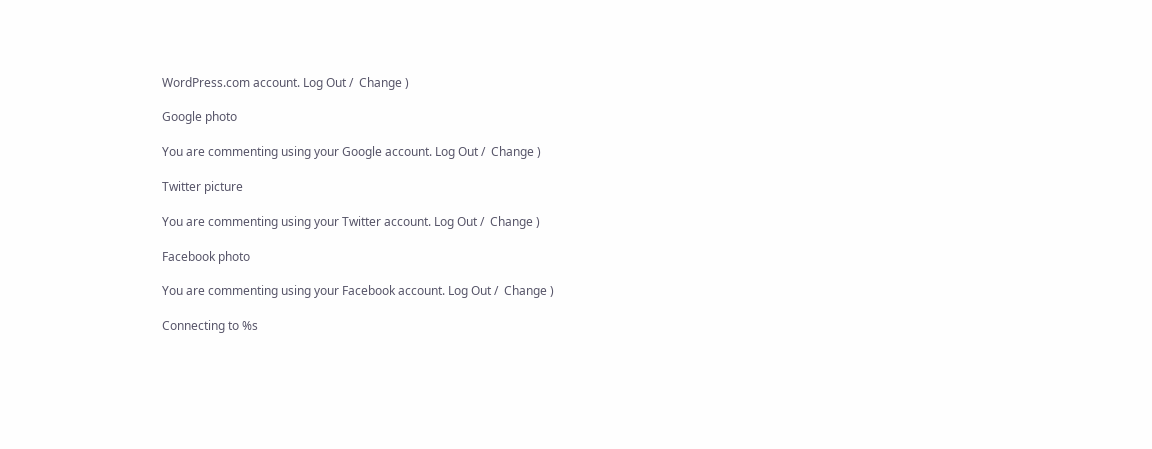WordPress.com account. Log Out /  Change )

Google photo

You are commenting using your Google account. Log Out /  Change )

Twitter picture

You are commenting using your Twitter account. Log Out /  Change )

Facebook photo

You are commenting using your Facebook account. Log Out /  Change )

Connecting to %s